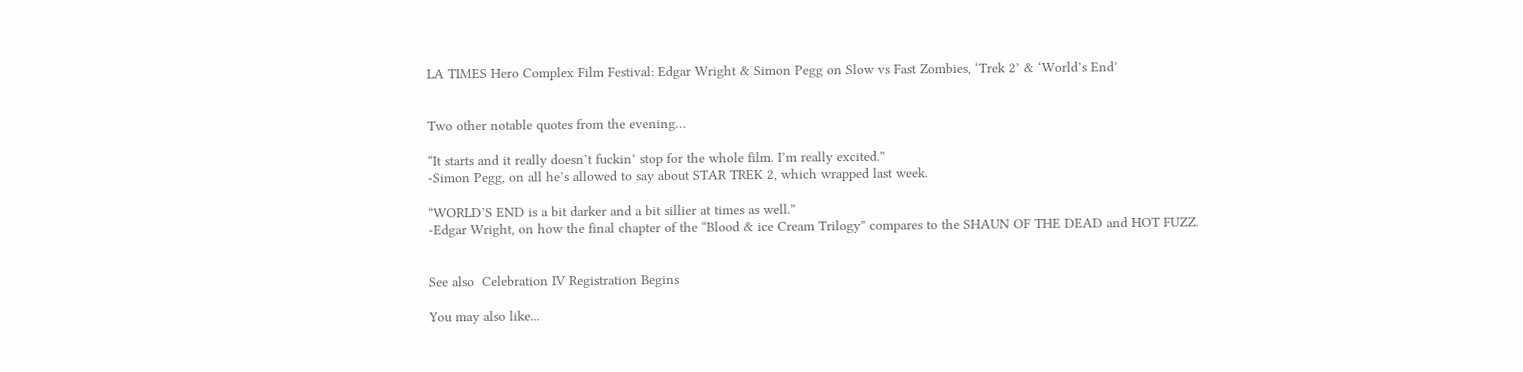LA TIMES Hero Complex Film Festival: Edgar Wright & Simon Pegg on Slow vs Fast Zombies, ‘Trek 2’ & ‘World’s End’


Two other notable quotes from the evening…

“It starts and it really doesn’t fuckin’ stop for the whole film. I’m really excited.”
-Simon Pegg, on all he’s allowed to say about STAR TREK 2, which wrapped last week.

“WORLD’S END is a bit darker and a bit sillier at times as well.”
-Edgar Wright, on how the final chapter of the “Blood & ice Cream Trilogy” compares to the SHAUN OF THE DEAD and HOT FUZZ.


See also  Celebration IV Registration Begins

You may also like...